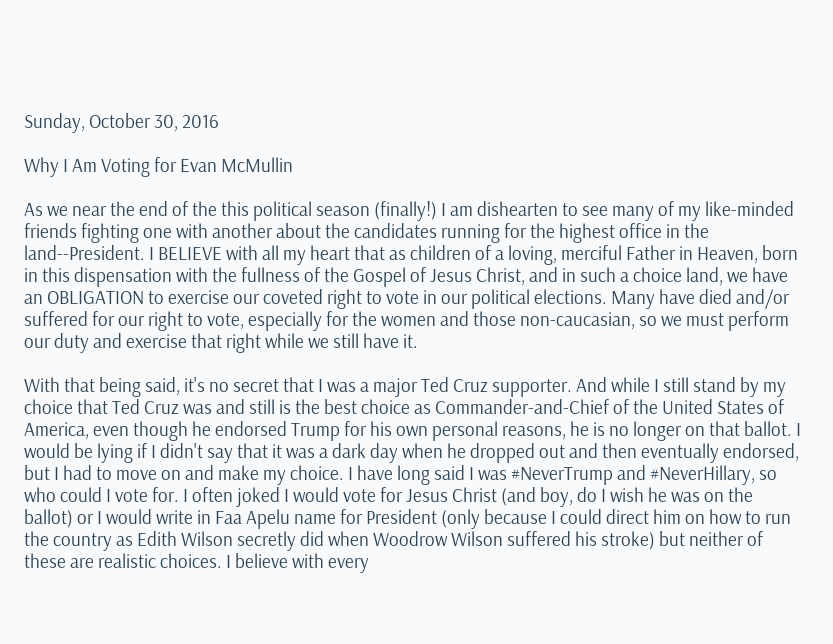Sunday, October 30, 2016

Why I Am Voting for Evan McMullin

As we near the end of the this political season (finally!) I am dishearten to see many of my like-minded friends fighting one with another about the candidates running for the highest office in the land--President. I BELIEVE with all my heart that as children of a loving, merciful Father in Heaven, born in this dispensation with the fullness of the Gospel of Jesus Christ, and in such a choice land, we have an OBLIGATION to exercise our coveted right to vote in our political elections. Many have died and/or suffered for our right to vote, especially for the women and those non-caucasian, so we must perform our duty and exercise that right while we still have it.

With that being said, it's no secret that I was a major Ted Cruz supporter. And while I still stand by my choice that Ted Cruz was and still is the best choice as Commander-and-Chief of the United States of America, even though he endorsed Trump for his own personal reasons, he is no longer on that ballot. I would be lying if I didn't say that it was a dark day when he dropped out and then eventually endorsed, but I had to move on and make my choice. I have long said I was #NeverTrump and #NeverHillary, so who could I vote for. I often joked I would vote for Jesus Christ (and boy, do I wish he was on the ballot) or I would write in Faa Apelu name for President (only because I could direct him on how to run the country as Edith Wilson secretly did when Woodrow Wilson suffered his stroke) but neither of these are realistic choices. I believe with every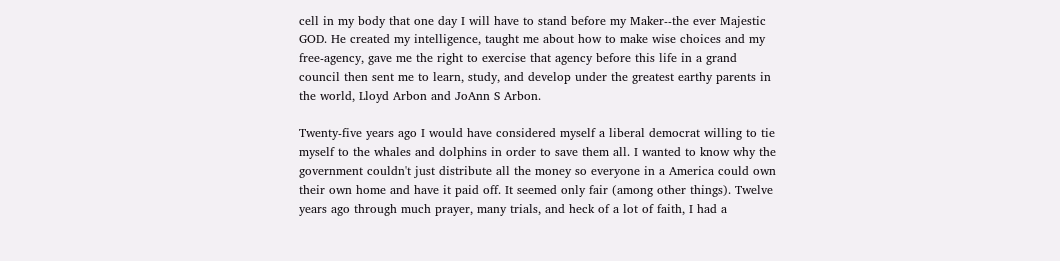cell in my body that one day I will have to stand before my Maker--the ever Majestic GOD. He created my intelligence, taught me about how to make wise choices and my free-agency, gave me the right to exercise that agency before this life in a grand council then sent me to learn, study, and develop under the greatest earthy parents in the world, Lloyd Arbon and JoAnn S Arbon.

Twenty-five years ago I would have considered myself a liberal democrat willing to tie myself to the whales and dolphins in order to save them all. I wanted to know why the government couldn't just distribute all the money so everyone in a America could own their own home and have it paid off. It seemed only fair (among other things). Twelve years ago through much prayer, many trials, and heck of a lot of faith, I had a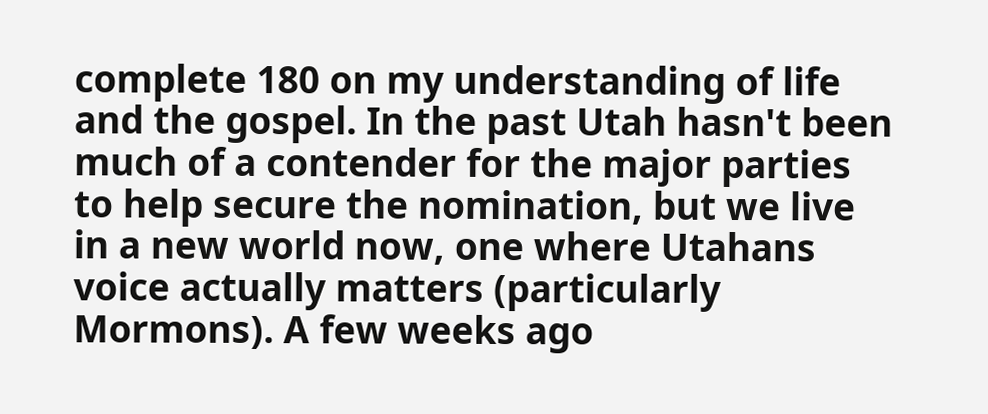complete 180 on my understanding of life and the gospel. In the past Utah hasn't been much of a contender for the major parties to help secure the nomination, but we live in a new world now, one where Utahans voice actually matters (particularly Mormons). A few weeks ago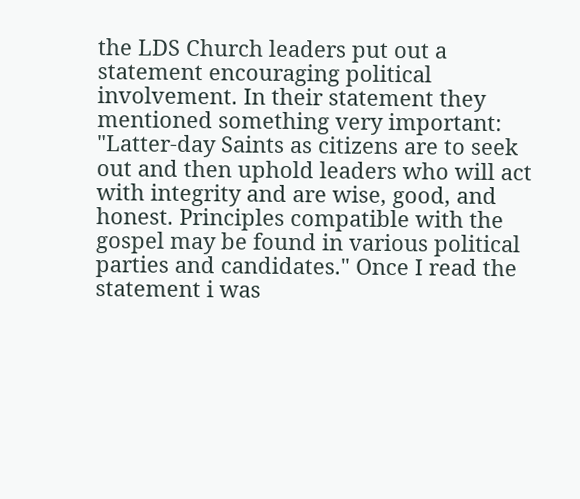the LDS Church leaders put out a statement encouraging political involvement. In their statement they mentioned something very important: "Latter-day Saints as citizens are to seek out and then uphold leaders who will act with integrity and are wise, good, and honest. Principles compatible with the gospel may be found in various political parties and candidates." Once I read the statement i was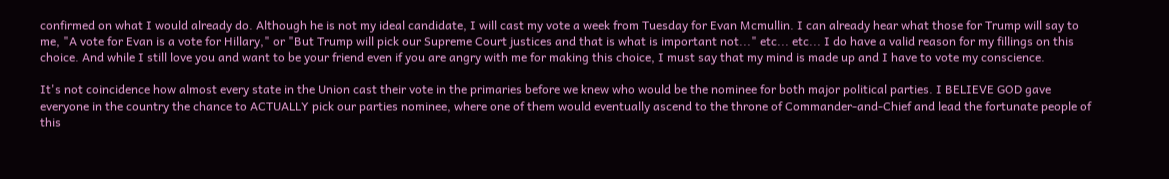confirmed on what I would already do. Although he is not my ideal candidate, I will cast my vote a week from Tuesday for Evan Mcmullin. I can already hear what those for Trump will say to me, "A vote for Evan is a vote for Hillary," or "But Trump will pick our Supreme Court justices and that is what is important not..." etc... etc... I do have a valid reason for my fillings on this choice. And while I still love you and want to be your friend even if you are angry with me for making this choice, I must say that my mind is made up and I have to vote my conscience.

It's not coincidence how almost every state in the Union cast their vote in the primaries before we knew who would be the nominee for both major political parties. I BELIEVE GOD gave everyone in the country the chance to ACTUALLY pick our parties nominee, where one of them would eventually ascend to the throne of Commander-and-Chief and lead the fortunate people of this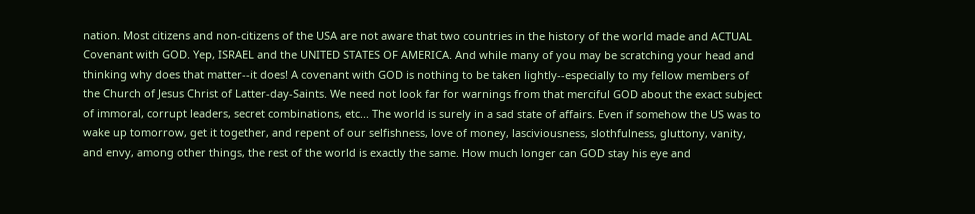nation. Most citizens and non-citizens of the USA are not aware that two countries in the history of the world made and ACTUAL Covenant with GOD. Yep, ISRAEL and the UNITED STATES OF AMERICA. And while many of you may be scratching your head and thinking why does that matter--it does! A covenant with GOD is nothing to be taken lightly--especially to my fellow members of the Church of Jesus Christ of Latter-day-Saints. We need not look far for warnings from that merciful GOD about the exact subject of immoral, corrupt leaders, secret combinations, etc... The world is surely in a sad state of affairs. Even if somehow the US was to wake up tomorrow, get it together, and repent of our selfishness, love of money, lasciviousness, slothfulness, gluttony, vanity, and envy, among other things, the rest of the world is exactly the same. How much longer can GOD stay his eye and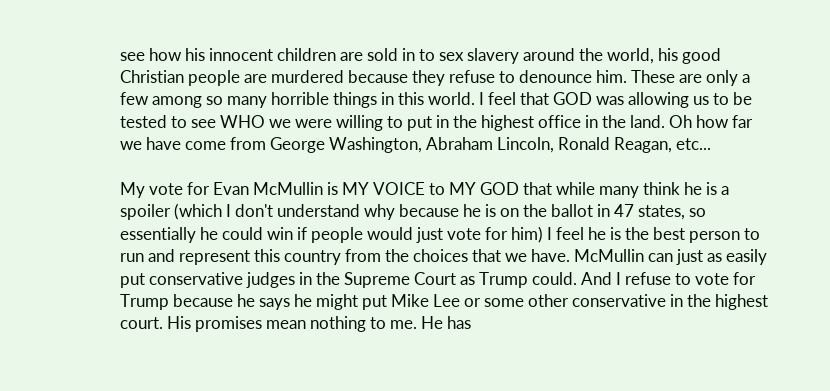see how his innocent children are sold in to sex slavery around the world, his good Christian people are murdered because they refuse to denounce him. These are only a few among so many horrible things in this world. I feel that GOD was allowing us to be tested to see WHO we were willing to put in the highest office in the land. Oh how far we have come from George Washington, Abraham Lincoln, Ronald Reagan, etc...

My vote for Evan McMullin is MY VOICE to MY GOD that while many think he is a spoiler (which I don't understand why because he is on the ballot in 47 states, so essentially he could win if people would just vote for him) I feel he is the best person to run and represent this country from the choices that we have. McMullin can just as easily put conservative judges in the Supreme Court as Trump could. And I refuse to vote for Trump because he says he might put Mike Lee or some other conservative in the highest court. His promises mean nothing to me. He has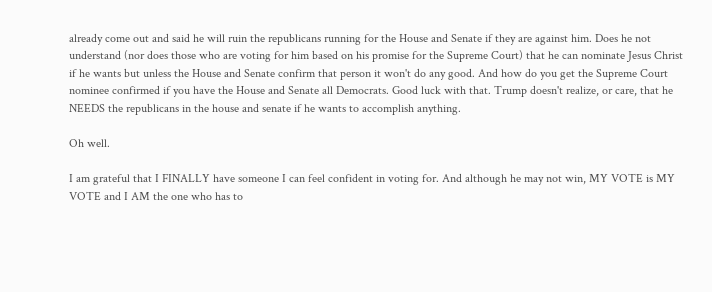already come out and said he will ruin the republicans running for the House and Senate if they are against him. Does he not understand (nor does those who are voting for him based on his promise for the Supreme Court) that he can nominate Jesus Christ if he wants but unless the House and Senate confirm that person it won't do any good. And how do you get the Supreme Court nominee confirmed if you have the House and Senate all Democrats. Good luck with that. Trump doesn't realize, or care, that he NEEDS the republicans in the house and senate if he wants to accomplish anything.

Oh well.

I am grateful that I FINALLY have someone I can feel confident in voting for. And although he may not win, MY VOTE is MY VOTE and I AM the one who has to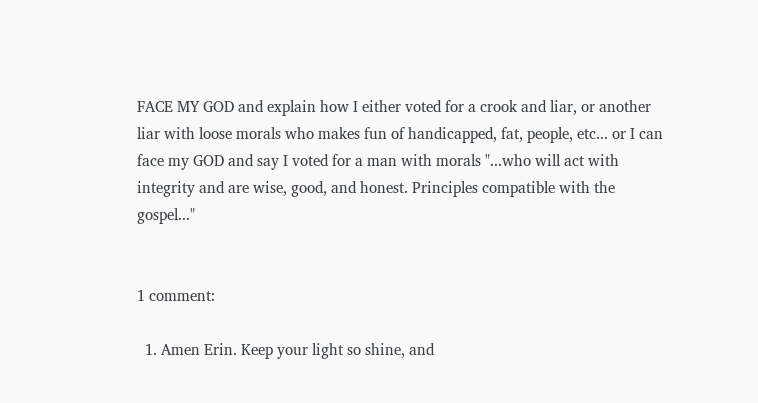FACE MY GOD and explain how I either voted for a crook and liar, or another liar with loose morals who makes fun of handicapped, fat, people, etc... or I can face my GOD and say I voted for a man with morals "...who will act with integrity and are wise, good, and honest. Principles compatible with the gospel..."


1 comment:

  1. Amen Erin. Keep your light so shine, and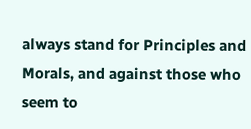always stand for Principles and Morals, and against those who seem to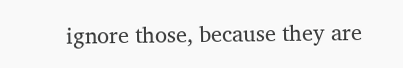ignore those, because they are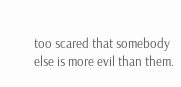too scared that somebody else is more evil than them.